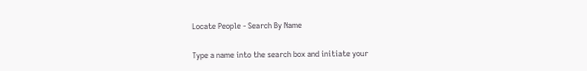Locate People - Search By Name

Type a name into the search box and initiate your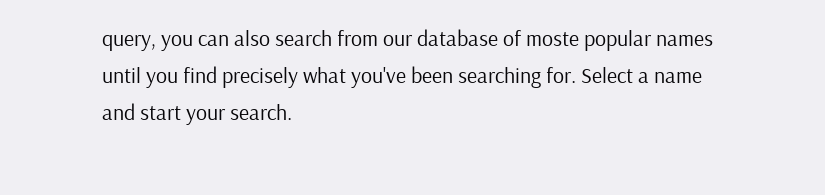query, you can also search from our database of moste popular names until you find precisely what you've been searching for. Select a name and start your search.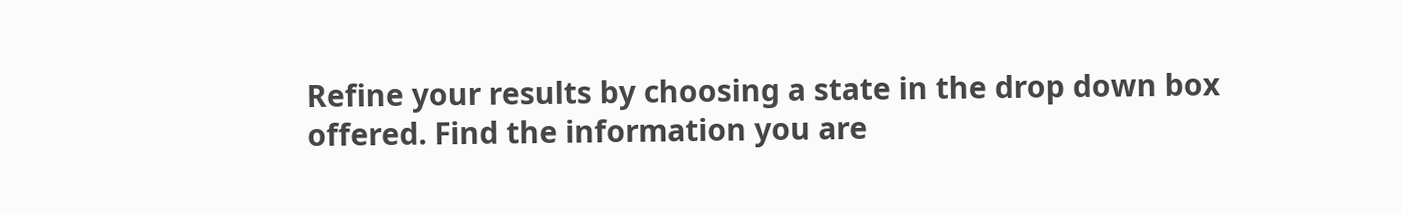Refine your results by choosing a state in the drop down box offered. Find the information you are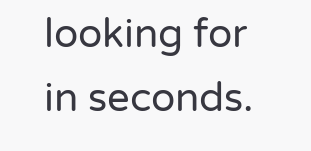looking for in seconds.